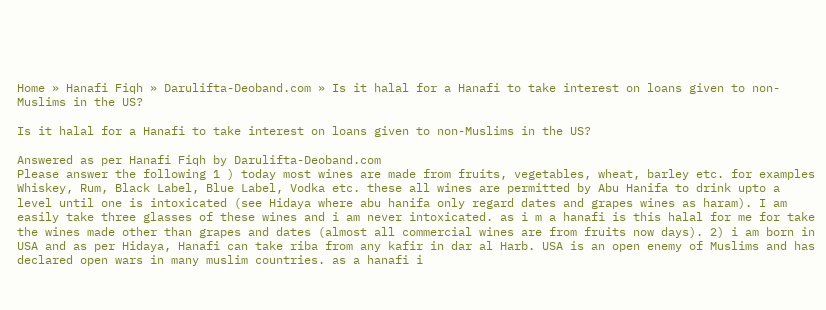Home » Hanafi Fiqh » Darulifta-Deoband.com » Is it halal for a Hanafi to take interest on loans given to non-Muslims in the US?

Is it halal for a Hanafi to take interest on loans given to non-Muslims in the US?

Answered as per Hanafi Fiqh by Darulifta-Deoband.com
Please answer the following 1 ) today most wines are made from fruits, vegetables, wheat, barley etc. for examples Whiskey, Rum, Black Label, Blue Label, Vodka etc. these all wines are permitted by Abu Hanifa to drink upto a level until one is intoxicated (see Hidaya where abu hanifa only regard dates and grapes wines as haram). I am easily take three glasses of these wines and i am never intoxicated. as i m a hanafi is this halal for me for take the wines made other than grapes and dates (almost all commercial wines are from fruits now days). 2) i am born in USA and as per Hidaya, Hanafi can take riba from any kafir in dar al Harb. USA is an open enemy of Muslims and has declared open wars in many muslim countries. as a hanafi i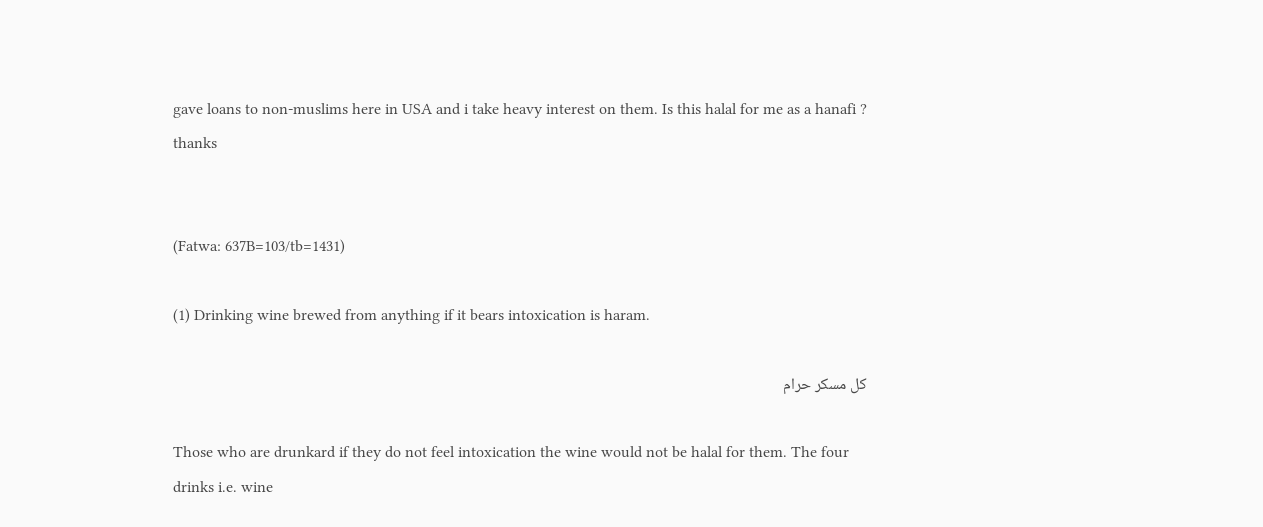gave loans to non-muslims here in USA and i take heavy interest on them. Is this halal for me as a hanafi ? thanks


(Fatwa: 637B=103/tb=1431)

(1) Drinking wine brewed from anything if it bears intoxication is haram.

كل مسكر حرام

Those who are drunkard if they do not feel intoxication the wine would not be halal for them. The four drinks i.e. wine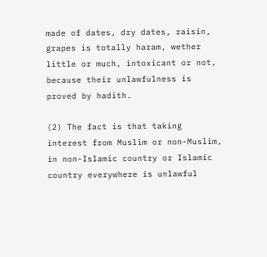made of dates, dry dates, raisin, grapes is totally haram, wether little or much, intoxicant or not, because their unlawfulness is proved by hadith.

(2) The fact is that taking interest from Muslim or non-Muslim, in non-Islamic country or Islamic country everywhere is unlawful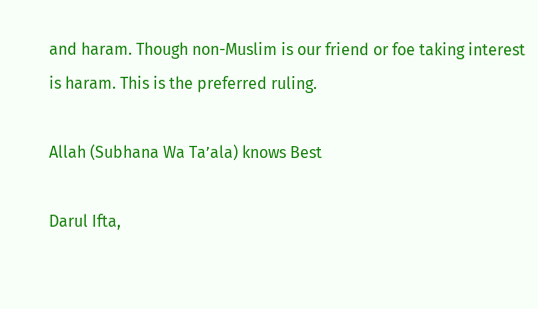and haram. Though non-Muslim is our friend or foe taking interest is haram. This is the preferred ruling.

Allah (Subhana Wa Ta’ala) knows Best

Darul Ifta,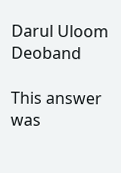Darul Uloom Deoband

This answer was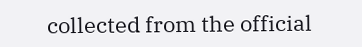collected from the official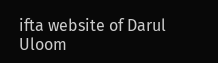ifta website of Darul Uloom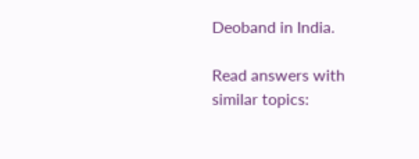Deoband in India.

Read answers with similar topics: